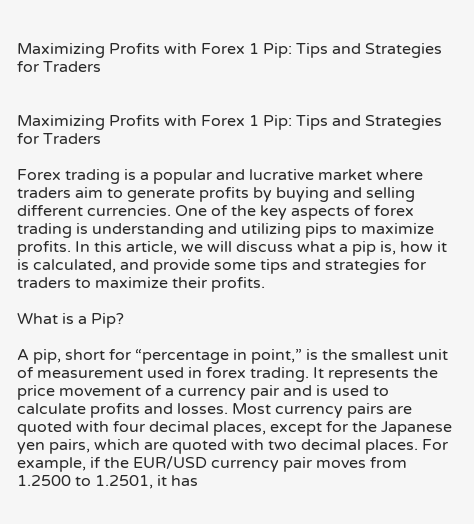Maximizing Profits with Forex 1 Pip: Tips and Strategies for Traders


Maximizing Profits with Forex 1 Pip: Tips and Strategies for Traders

Forex trading is a popular and lucrative market where traders aim to generate profits by buying and selling different currencies. One of the key aspects of forex trading is understanding and utilizing pips to maximize profits. In this article, we will discuss what a pip is, how it is calculated, and provide some tips and strategies for traders to maximize their profits.

What is a Pip?

A pip, short for “percentage in point,” is the smallest unit of measurement used in forex trading. It represents the price movement of a currency pair and is used to calculate profits and losses. Most currency pairs are quoted with four decimal places, except for the Japanese yen pairs, which are quoted with two decimal places. For example, if the EUR/USD currency pair moves from 1.2500 to 1.2501, it has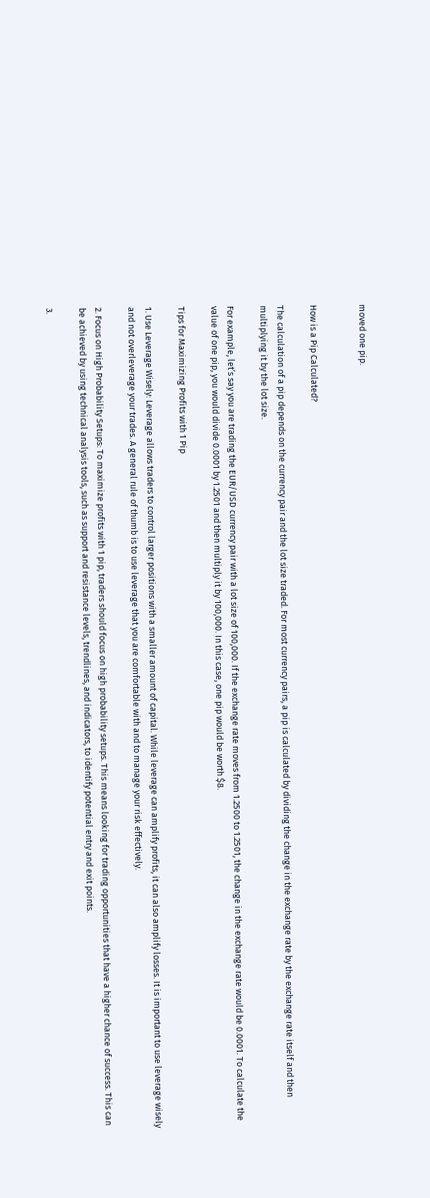moved one pip.


How is a Pip Calculated?

The calculation of a pip depends on the currency pair and the lot size traded. For most currency pairs, a pip is calculated by dividing the change in the exchange rate by the exchange rate itself and then multiplying it by the lot size.

For example, let’s say you are trading the EUR/USD currency pair with a lot size of 100,000. If the exchange rate moves from 1.2500 to 1.2501, the change in the exchange rate would be 0.0001. To calculate the value of one pip, you would divide 0.0001 by 1.2501 and then multiply it by 100,000. In this case, one pip would be worth $8.

Tips for Maximizing Profits with 1 Pip

1. Use Leverage Wisely: Leverage allows traders to control larger positions with a smaller amount of capital. While leverage can amplify profits, it can also amplify losses. It is important to use leverage wisely and not overleverage your trades. A general rule of thumb is to use leverage that you are comfortable with and to manage your risk effectively.

2. Focus on High Probability Setups: To maximize profits with 1 pip, traders should focus on high probability setups. This means looking for trading opportunities that have a higher chance of success. This can be achieved by using technical analysis tools, such as support and resistance levels, trendlines, and indicators, to identify potential entry and exit points.

3.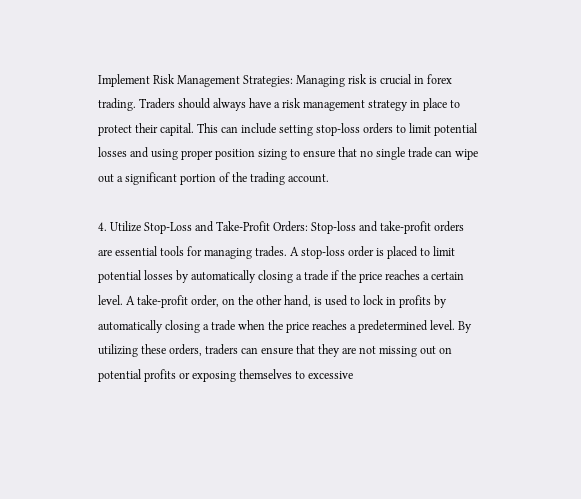Implement Risk Management Strategies: Managing risk is crucial in forex trading. Traders should always have a risk management strategy in place to protect their capital. This can include setting stop-loss orders to limit potential losses and using proper position sizing to ensure that no single trade can wipe out a significant portion of the trading account.

4. Utilize Stop-Loss and Take-Profit Orders: Stop-loss and take-profit orders are essential tools for managing trades. A stop-loss order is placed to limit potential losses by automatically closing a trade if the price reaches a certain level. A take-profit order, on the other hand, is used to lock in profits by automatically closing a trade when the price reaches a predetermined level. By utilizing these orders, traders can ensure that they are not missing out on potential profits or exposing themselves to excessive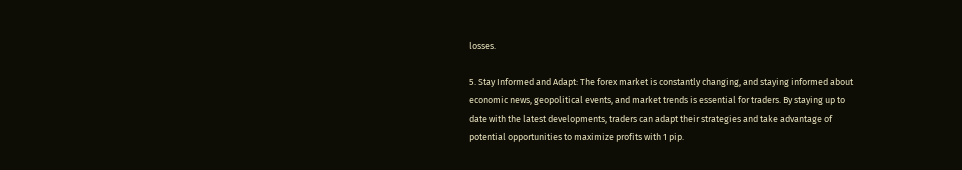losses.

5. Stay Informed and Adapt: The forex market is constantly changing, and staying informed about economic news, geopolitical events, and market trends is essential for traders. By staying up to date with the latest developments, traders can adapt their strategies and take advantage of potential opportunities to maximize profits with 1 pip.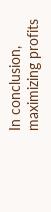In conclusion, maximizing profits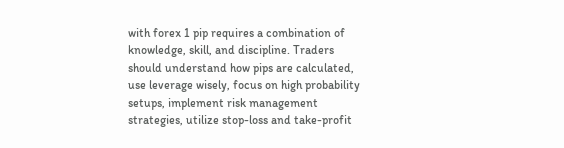with forex 1 pip requires a combination of knowledge, skill, and discipline. Traders should understand how pips are calculated, use leverage wisely, focus on high probability setups, implement risk management strategies, utilize stop-loss and take-profit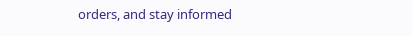orders, and stay informed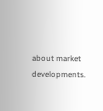about market developments.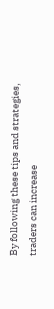By following these tips and strategies, traders can increase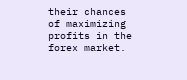their chances of maximizing profits in the forex market.